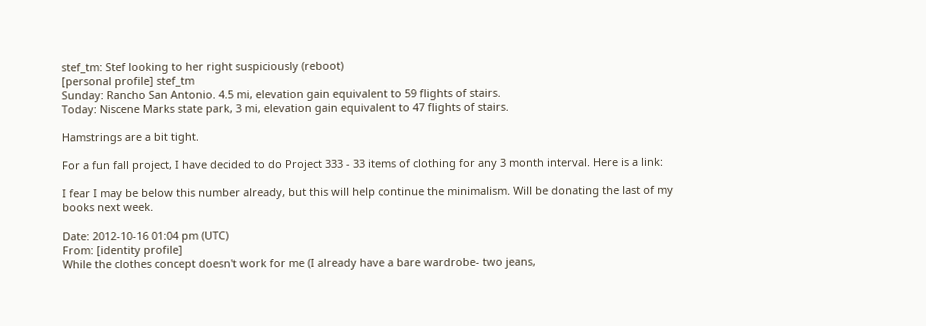stef_tm: Stef looking to her right suspiciously (reboot)
[personal profile] stef_tm
Sunday: Rancho San Antonio. 4.5 mi, elevation gain equivalent to 59 flights of stairs.
Today: Niscene Marks state park, 3 mi, elevation gain equivalent to 47 flights of stairs.

Hamstrings are a bit tight.

For a fun fall project, I have decided to do Project 333 - 33 items of clothing for any 3 month interval. Here is a link:

I fear I may be below this number already, but this will help continue the minimalism. Will be donating the last of my books next week.

Date: 2012-10-16 01:04 pm (UTC)
From: [identity profile]
While the clothes concept doesn't work for me (I already have a bare wardrobe- two jeans,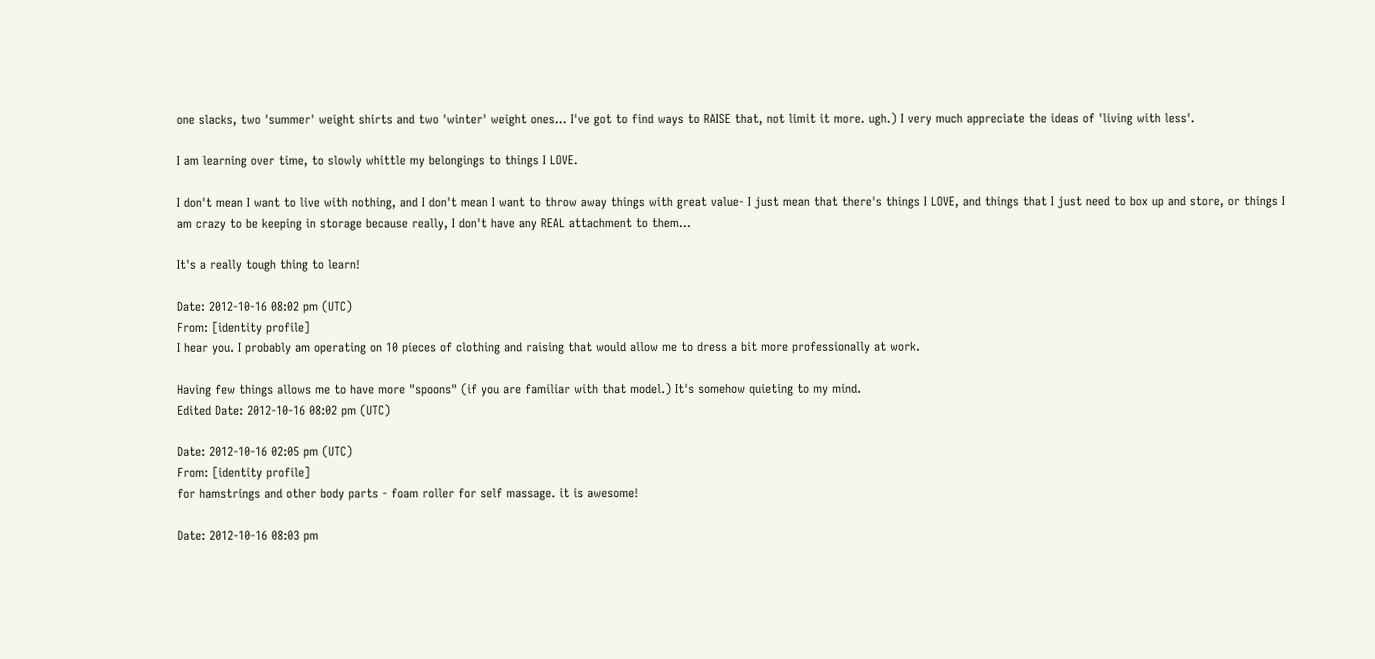one slacks, two 'summer' weight shirts and two 'winter' weight ones... I've got to find ways to RAISE that, not limit it more. ugh.) I very much appreciate the ideas of 'living with less'.

I am learning over time, to slowly whittle my belongings to things I LOVE.

I don't mean I want to live with nothing, and I don't mean I want to throw away things with great value- I just mean that there's things I LOVE, and things that I just need to box up and store, or things I am crazy to be keeping in storage because really, I don't have any REAL attachment to them...

It's a really tough thing to learn!

Date: 2012-10-16 08:02 pm (UTC)
From: [identity profile]
I hear you. I probably am operating on 10 pieces of clothing and raising that would allow me to dress a bit more professionally at work.

Having few things allows me to have more "spoons" (if you are familiar with that model.) It's somehow quieting to my mind.
Edited Date: 2012-10-16 08:02 pm (UTC)

Date: 2012-10-16 02:05 pm (UTC)
From: [identity profile]
for hamstrings and other body parts - foam roller for self massage. it is awesome!

Date: 2012-10-16 08:03 pm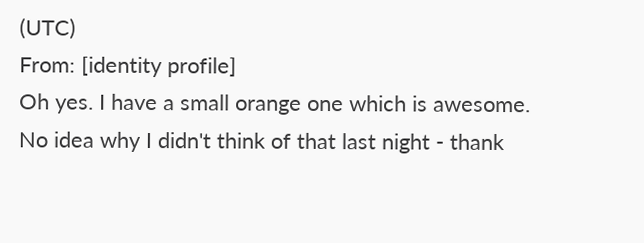(UTC)
From: [identity profile]
Oh yes. I have a small orange one which is awesome.
No idea why I didn't think of that last night - thank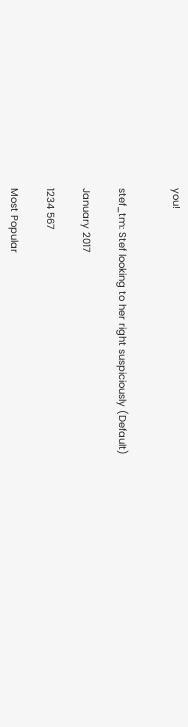you!


stef_tm: Stef looking to her right suspiciously (Default)

January 2017

1234 567

Most Popular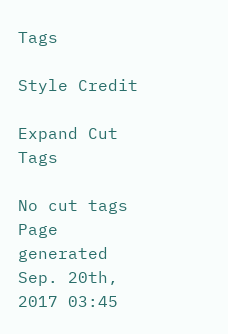Tags

Style Credit

Expand Cut Tags

No cut tags
Page generated Sep. 20th, 2017 03:45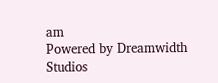am
Powered by Dreamwidth Studios